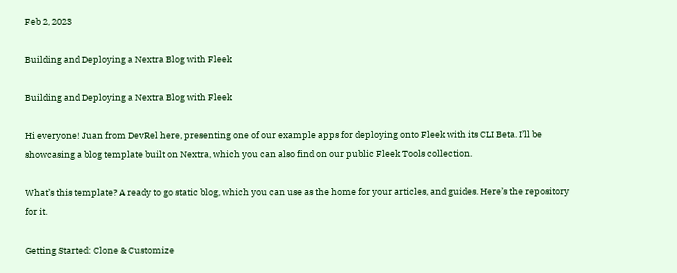Feb 2, 2023

Building and Deploying a Nextra Blog with Fleek

Building and Deploying a Nextra Blog with Fleek

Hi everyone! Juan from DevRel here, presenting one of our example apps for deploying onto Fleek with its CLI Beta. I’ll be showcasing a blog template built on Nextra, which you can also find on our public Fleek Tools collection.

What’s this template? A ready to go static blog, which you can use as the home for your articles, and guides. Here’s the repository for it.

Getting Started: Clone & Customize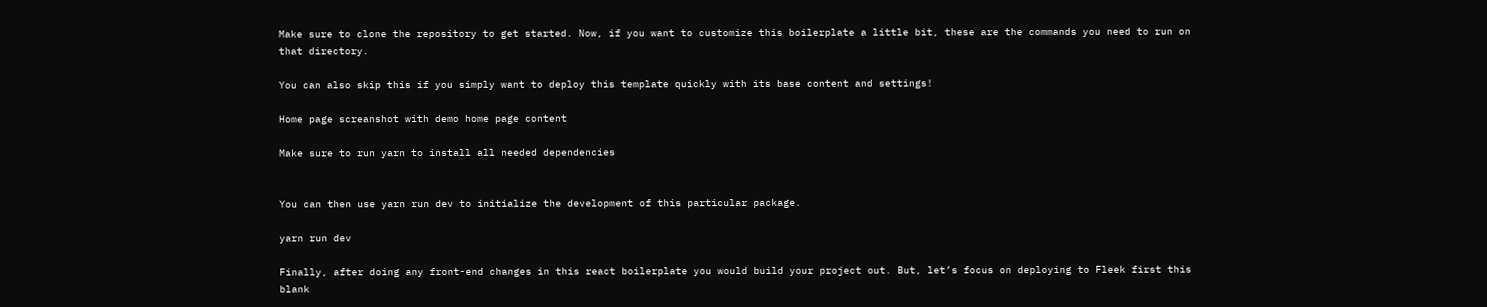Make sure to clone the repository to get started. Now, if you want to customize this boilerplate a little bit, these are the commands you need to run on that directory.

You can also skip this if you simply want to deploy this template quickly with its base content and settings!

Home page screanshot with demo home page content

Make sure to run yarn to install all needed dependencies


You can then use yarn run dev to initialize the development of this particular package.

yarn run dev

Finally, after doing any front-end changes in this react boilerplate you would build your project out. But, let’s focus on deploying to Fleek first this blank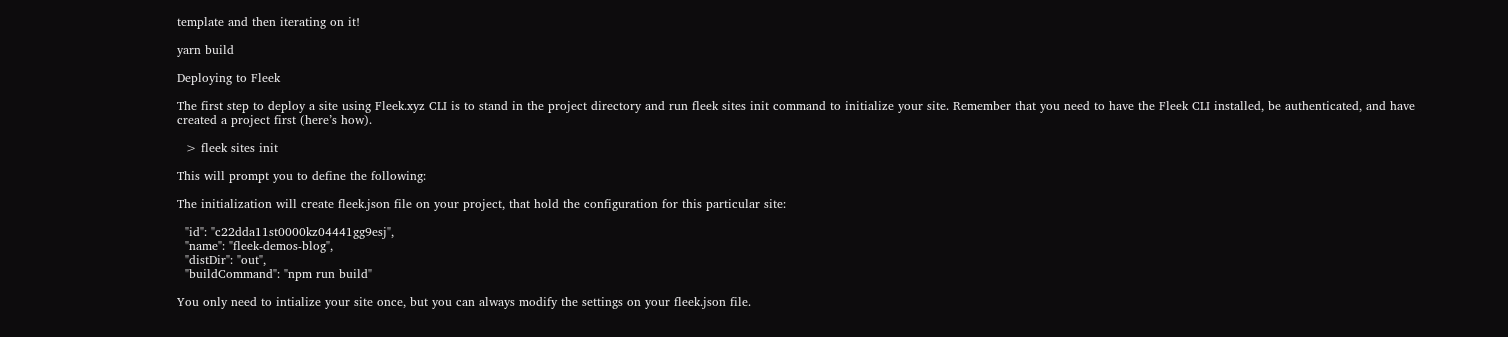template and then iterating on it!

yarn build

Deploying to Fleek

The first step to deploy a site using Fleek.xyz CLI is to stand in the project directory and run fleek sites init command to initialize your site. Remember that you need to have the Fleek CLI installed, be authenticated, and have created a project first (here’s how).

  > fleek sites init

This will prompt you to define the following:

The initialization will create fleek.json file on your project, that hold the configuration for this particular site:

  "id": "c22dda11st0000kz04441gg9esj",
  "name": "fleek-demos-blog",
  "distDir": "out",
  "buildCommand": "npm run build"

You only need to intialize your site once, but you can always modify the settings on your fleek.json file.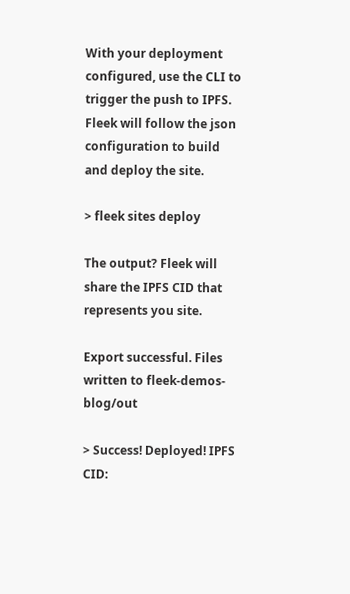With your deployment configured, use the CLI to trigger the push to IPFS. Fleek will follow the json configuration to build and deploy the site.

> fleek sites deploy

The output? Fleek will share the IPFS CID that represents you site.

Export successful. Files written to fleek-demos-blog/out

> Success! Deployed! IPFS CID: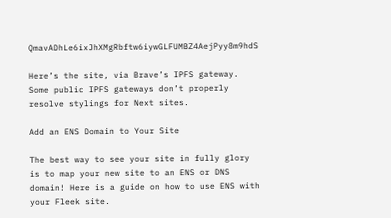QmavADhLe6ixJhXMgRbftw6iywGLFUMBZ4AejPyy8m9hdS

Here’s the site, via Brave’s IPFS gateway. Some public IPFS gateways don’t properly resolve stylings for Next sites.

Add an ENS Domain to Your Site

The best way to see your site in fully glory is to map your new site to an ENS or DNS domain! Here is a guide on how to use ENS with your Fleek site.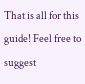That is all for this guide! Feel free to suggest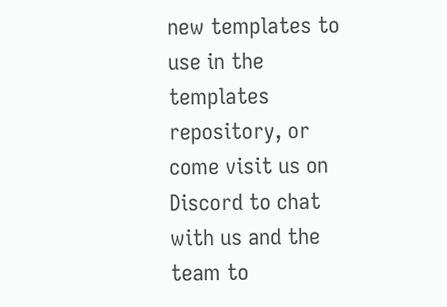new templates to use in the templates repository, or come visit us on Discord to chat with us and the team to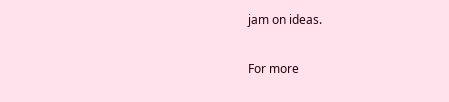jam on ideas.

For more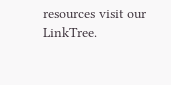resources visit our LinkTree.